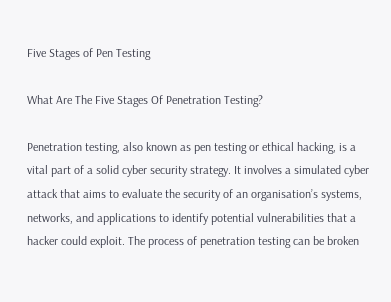Five Stages of Pen Testing

What Are The Five Stages Of Penetration Testing?

Penetration testing, also known as pen testing or ethical hacking, is a vital part of a solid cyber security strategy. It involves a simulated cyber attack that aims to evaluate the security of an organisation’s systems, networks, and applications to identify potential vulnerabilities that a hacker could exploit. The process of penetration testing can be broken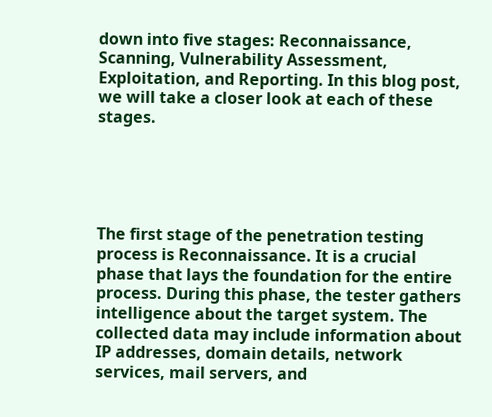down into five stages: Reconnaissance, Scanning, Vulnerability Assessment, Exploitation, and Reporting. In this blog post, we will take a closer look at each of these stages.





The first stage of the penetration testing process is Reconnaissance. It is a crucial phase that lays the foundation for the entire process. During this phase, the tester gathers intelligence about the target system. The collected data may include information about IP addresses, domain details, network services, mail servers, and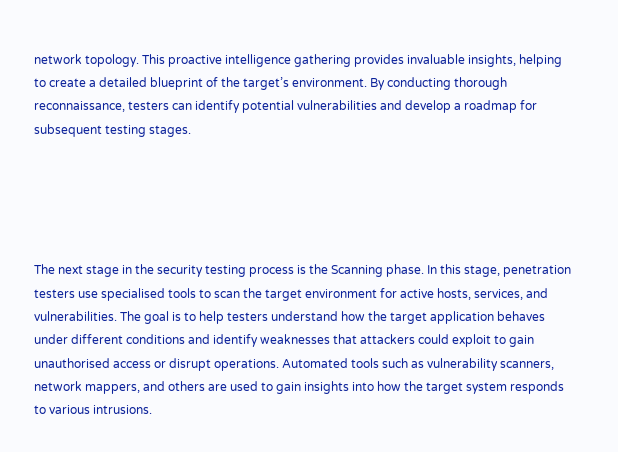network topology. This proactive intelligence gathering provides invaluable insights, helping to create a detailed blueprint of the target’s environment. By conducting thorough reconnaissance, testers can identify potential vulnerabilities and develop a roadmap for subsequent testing stages.





The next stage in the security testing process is the Scanning phase. In this stage, penetration testers use specialised tools to scan the target environment for active hosts, services, and vulnerabilities. The goal is to help testers understand how the target application behaves under different conditions and identify weaknesses that attackers could exploit to gain unauthorised access or disrupt operations. Automated tools such as vulnerability scanners, network mappers, and others are used to gain insights into how the target system responds to various intrusions.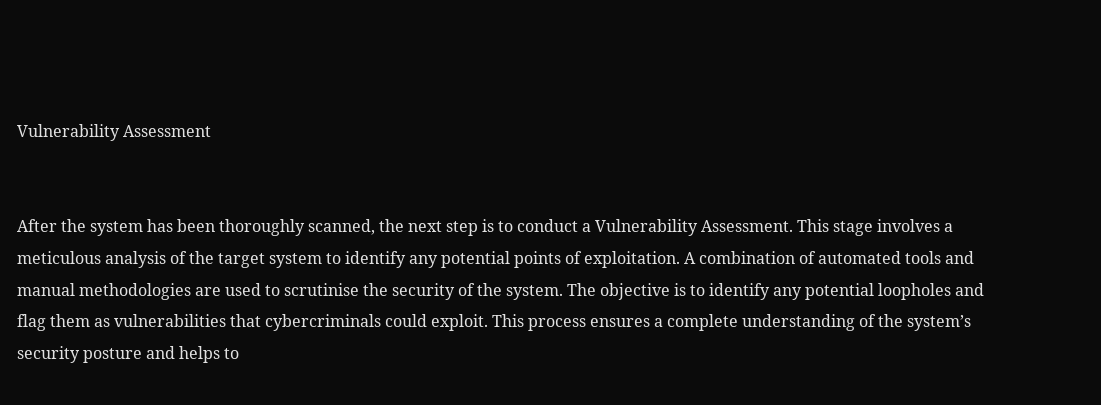Vulnerability Assessment


After the system has been thoroughly scanned, the next step is to conduct a Vulnerability Assessment. This stage involves a meticulous analysis of the target system to identify any potential points of exploitation. A combination of automated tools and manual methodologies are used to scrutinise the security of the system. The objective is to identify any potential loopholes and flag them as vulnerabilities that cybercriminals could exploit. This process ensures a complete understanding of the system’s security posture and helps to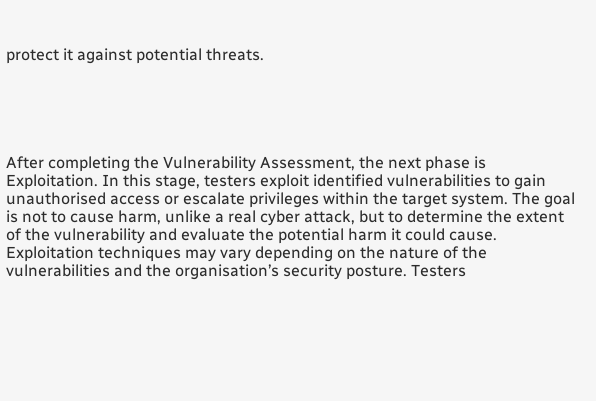protect it against potential threats.





After completing the Vulnerability Assessment, the next phase is Exploitation. In this stage, testers exploit identified vulnerabilities to gain unauthorised access or escalate privileges within the target system. The goal is not to cause harm, unlike a real cyber attack, but to determine the extent of the vulnerability and evaluate the potential harm it could cause. Exploitation techniques may vary depending on the nature of the vulnerabilities and the organisation’s security posture. Testers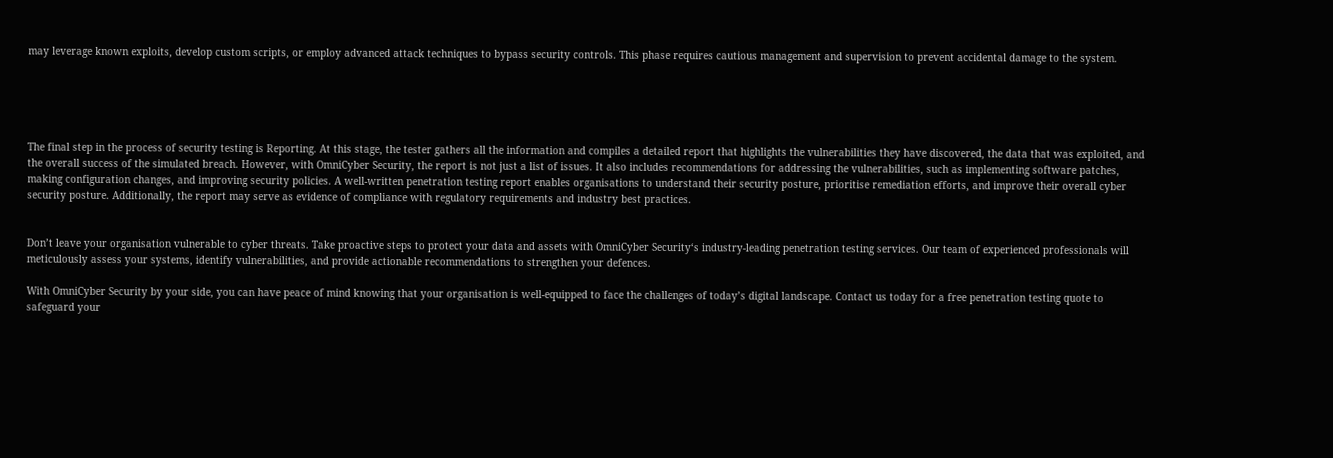may leverage known exploits, develop custom scripts, or employ advanced attack techniques to bypass security controls. This phase requires cautious management and supervision to prevent accidental damage to the system.





The final step in the process of security testing is Reporting. At this stage, the tester gathers all the information and compiles a detailed report that highlights the vulnerabilities they have discovered, the data that was exploited, and the overall success of the simulated breach. However, with OmniCyber Security, the report is not just a list of issues. It also includes recommendations for addressing the vulnerabilities, such as implementing software patches, making configuration changes, and improving security policies. A well-written penetration testing report enables organisations to understand their security posture, prioritise remediation efforts, and improve their overall cyber security posture. Additionally, the report may serve as evidence of compliance with regulatory requirements and industry best practices.


Don’t leave your organisation vulnerable to cyber threats. Take proactive steps to protect your data and assets with OmniCyber Security‘s industry-leading penetration testing services. Our team of experienced professionals will meticulously assess your systems, identify vulnerabilities, and provide actionable recommendations to strengthen your defences.

With OmniCyber Security by your side, you can have peace of mind knowing that your organisation is well-equipped to face the challenges of today’s digital landscape. Contact us today for a free penetration testing quote to safeguard your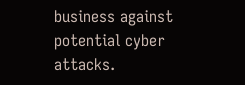business against potential cyber attacks.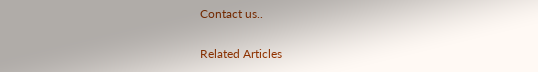Contact us..

Related Articles